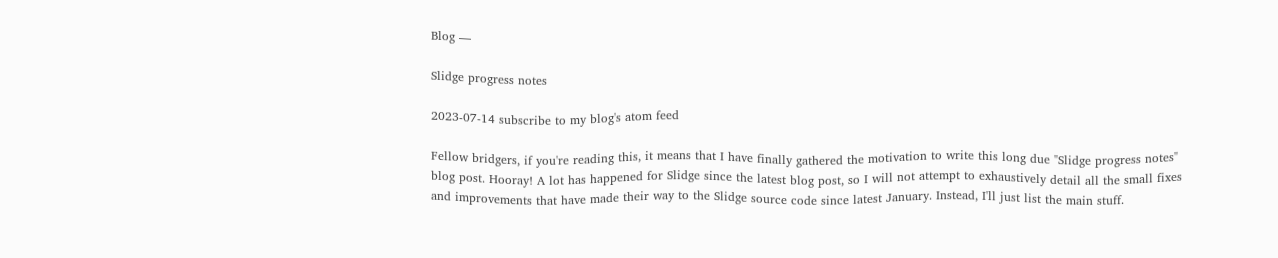Blog —

Slidge progress notes

2023-07-14 subscribe to my blog's atom feed

Fellow bridgers, if you're reading this, it means that I have finally gathered the motivation to write this long due "Slidge progress notes" blog post. Hooray! A lot has happened for Slidge since the latest blog post, so I will not attempt to exhaustively detail all the small fixes and improvements that have made their way to the Slidge source code since latest January. Instead, I'll just list the main stuff.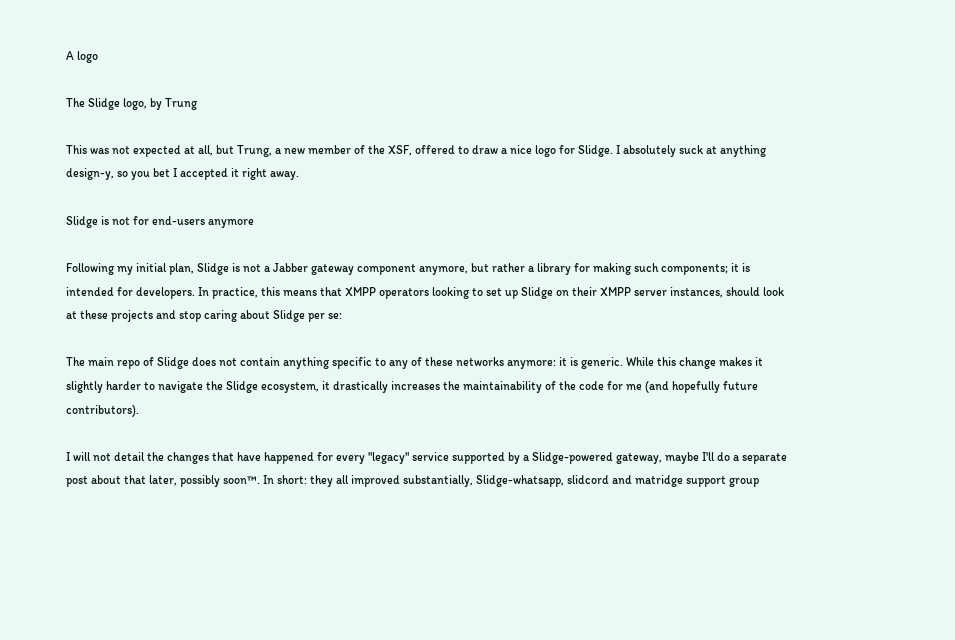A logo

The Slidge logo, by Trung

This was not expected at all, but Trung, a new member of the XSF, offered to draw a nice logo for Slidge. I absolutely suck at anything design-y, so you bet I accepted it right away.

Slidge is not for end-users anymore

Following my initial plan, Slidge is not a Jabber gateway component anymore, but rather a library for making such components; it is intended for developers. In practice, this means that XMPP operators looking to set up Slidge on their XMPP server instances, should look at these projects and stop caring about Slidge per se:

The main repo of Slidge does not contain anything specific to any of these networks anymore: it is generic. While this change makes it slightly harder to navigate the Slidge ecosystem, it drastically increases the maintainability of the code for me (and hopefully future contributors).

I will not detail the changes that have happened for every "legacy" service supported by a Slidge-powered gateway, maybe I'll do a separate post about that later, possibly soon™. In short: they all improved substantially, Slidge-whatsapp, slidcord and matridge support group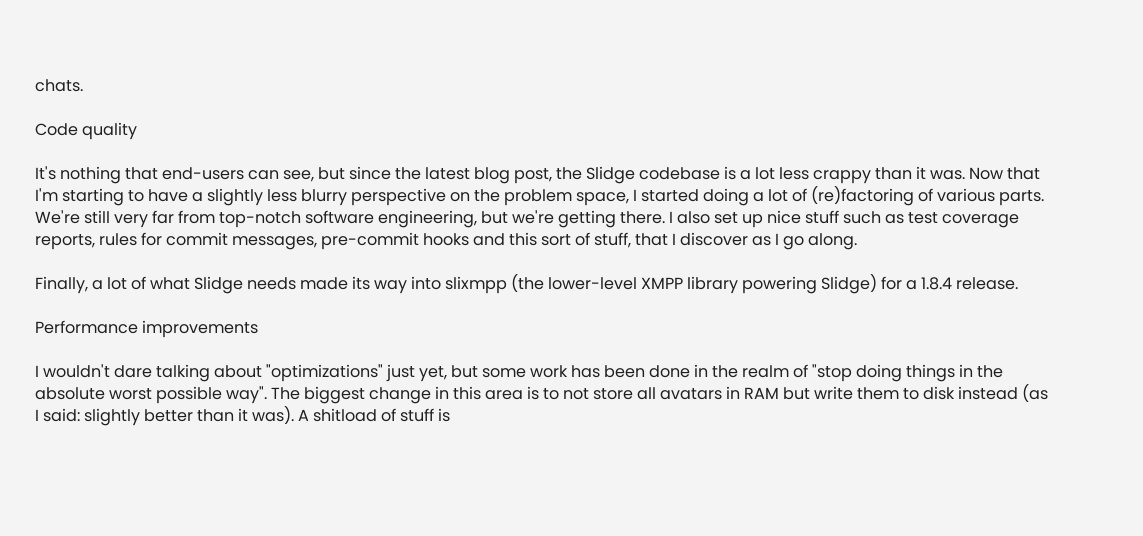chats.

Code quality

It's nothing that end-users can see, but since the latest blog post, the Slidge codebase is a lot less crappy than it was. Now that I'm starting to have a slightly less blurry perspective on the problem space, I started doing a lot of (re)factoring of various parts. We're still very far from top-notch software engineering, but we're getting there. I also set up nice stuff such as test coverage reports, rules for commit messages, pre-commit hooks and this sort of stuff, that I discover as I go along.

Finally, a lot of what Slidge needs made its way into slixmpp (the lower-level XMPP library powering Slidge) for a 1.8.4 release.

Performance improvements

I wouldn't dare talking about "optimizations" just yet, but some work has been done in the realm of "stop doing things in the absolute worst possible way". The biggest change in this area is to not store all avatars in RAM but write them to disk instead (as I said: slightly better than it was). A shitload of stuff is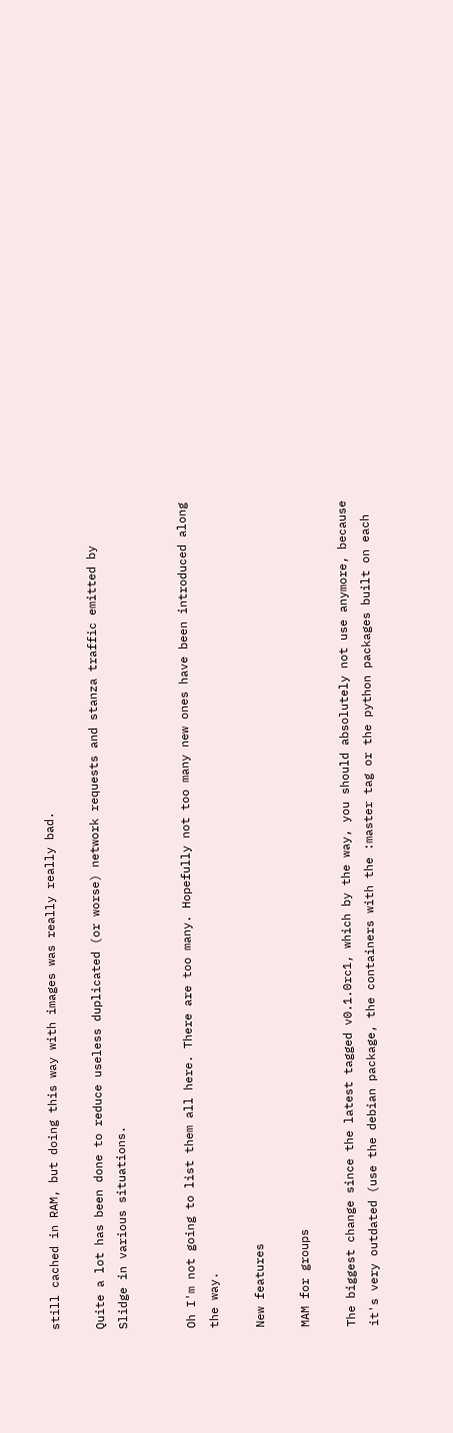still cached in RAM, but doing this way with images was really really bad.

Quite a lot has been done to reduce useless duplicated (or worse) network requests and stanza traffic emitted by Slidge in various situations.


Oh I'm not going to list them all here. There are too many. Hopefully not too many new ones have been introduced along the way.

New features

MAM for groups

The biggest change since the latest tagged v0.1.0rc1, which by the way, you should absolutely not use anymore, because it's very outdated (use the debian package, the containers with the :master tag or the python packages built on each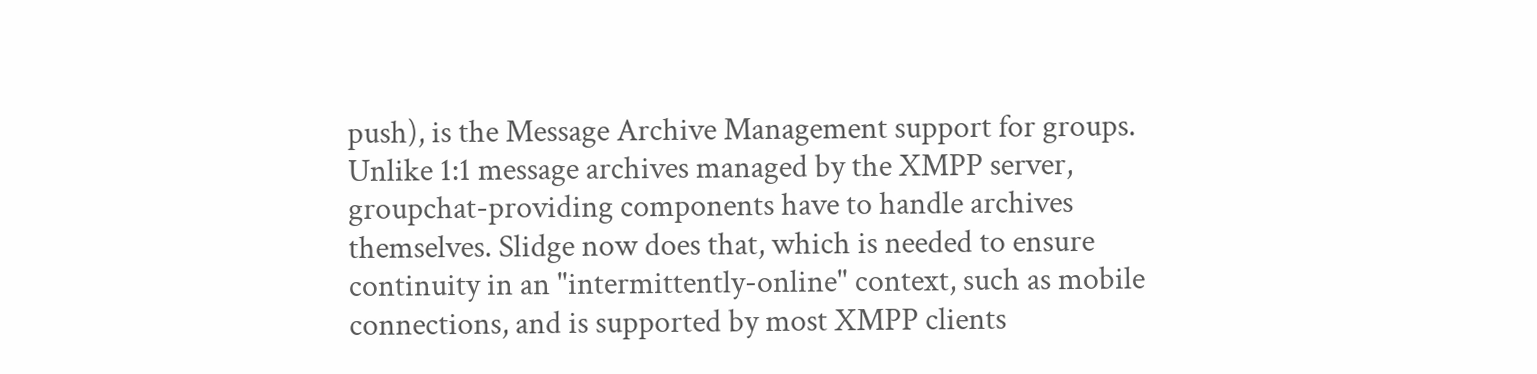push), is the Message Archive Management support for groups. Unlike 1:1 message archives managed by the XMPP server, groupchat-providing components have to handle archives themselves. Slidge now does that, which is needed to ensure continuity in an "intermittently-online" context, such as mobile connections, and is supported by most XMPP clients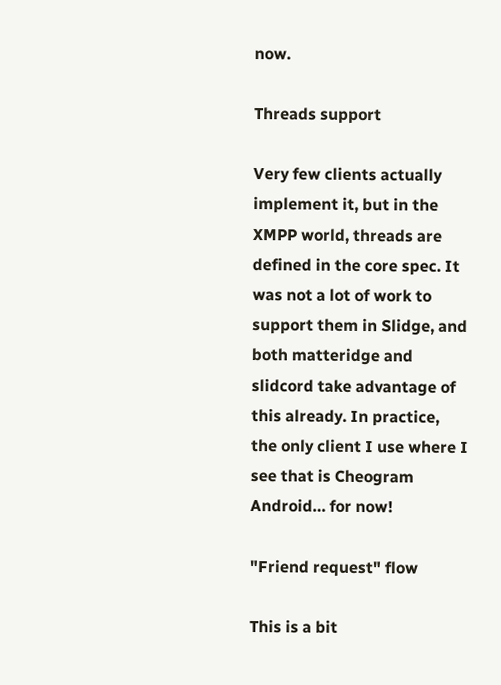now.

Threads support

Very few clients actually implement it, but in the XMPP world, threads are defined in the core spec. It was not a lot of work to support them in Slidge, and both matteridge and slidcord take advantage of this already. In practice, the only client I use where I see that is Cheogram Android… for now!

"Friend request" flow

This is a bit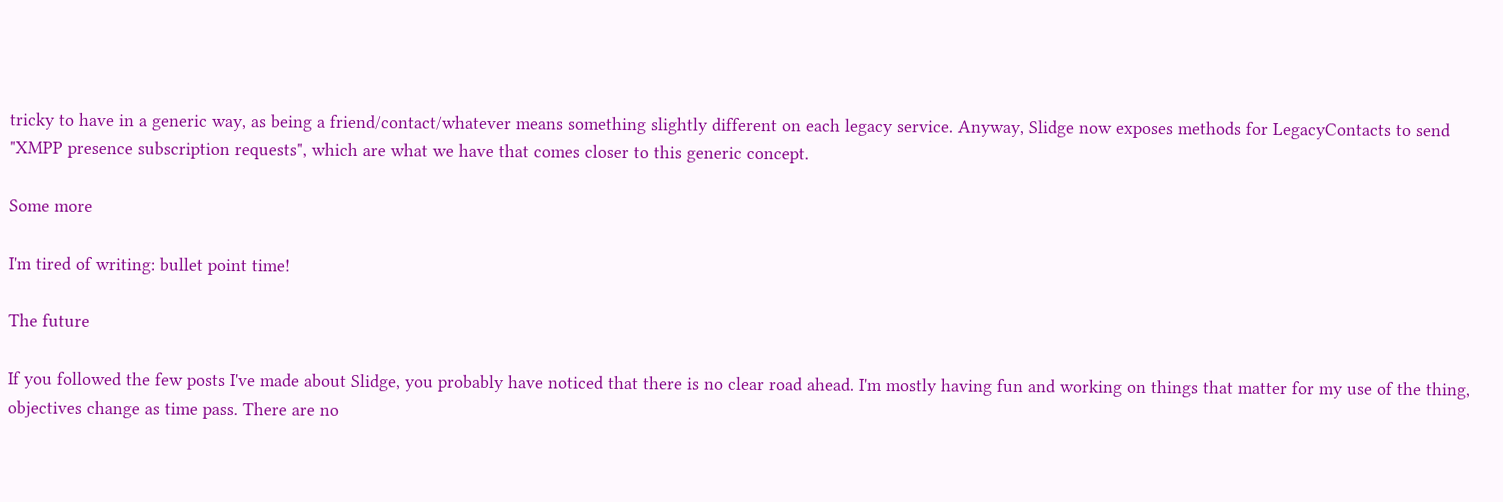tricky to have in a generic way, as being a friend/contact/whatever means something slightly different on each legacy service. Anyway, Slidge now exposes methods for LegacyContacts to send "XMPP presence subscription requests", which are what we have that comes closer to this generic concept.

Some more

I'm tired of writing: bullet point time!

The future

If you followed the few posts I've made about Slidge, you probably have noticed that there is no clear road ahead. I'm mostly having fun and working on things that matter for my use of the thing, objectives change as time pass. There are no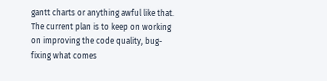gantt charts or anything awful like that. The current plan is to keep on working on improving the code quality, bug-fixing what comes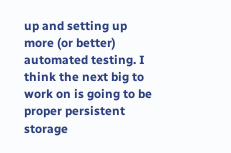up and setting up more (or better) automated testing. I think the next big to work on is going to be proper persistent storage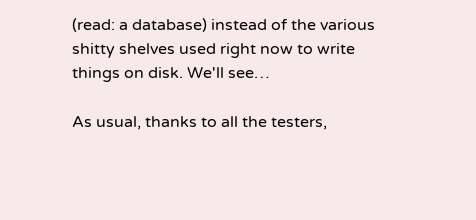(read: a database) instead of the various shitty shelves used right now to write things on disk. We'll see…

As usual, thanks to all the testers,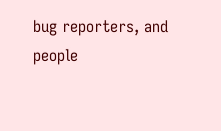bug reporters, and people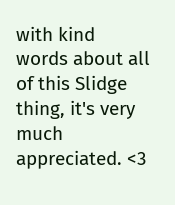with kind words about all of this Slidge thing, it's very much appreciated. <3